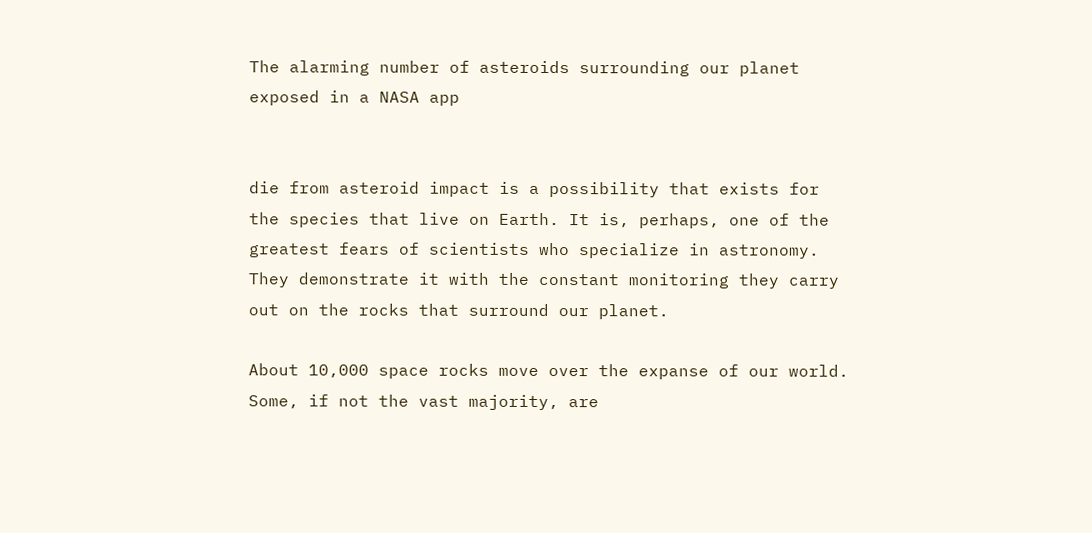The alarming number of asteroids surrounding our planet exposed in a NASA app


die from asteroid impact is a possibility that exists for the species that live on Earth. It is, perhaps, one of the greatest fears of scientists who specialize in astronomy. They demonstrate it with the constant monitoring they carry out on the rocks that surround our planet.

About 10,000 space rocks move over the expanse of our world. Some, if not the vast majority, are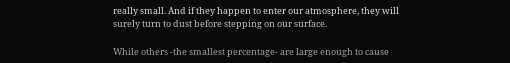really small. And if they happen to enter our atmosphere, they will surely turn to dust before stepping on our surface.

While others -the smallest percentage- are large enough to cause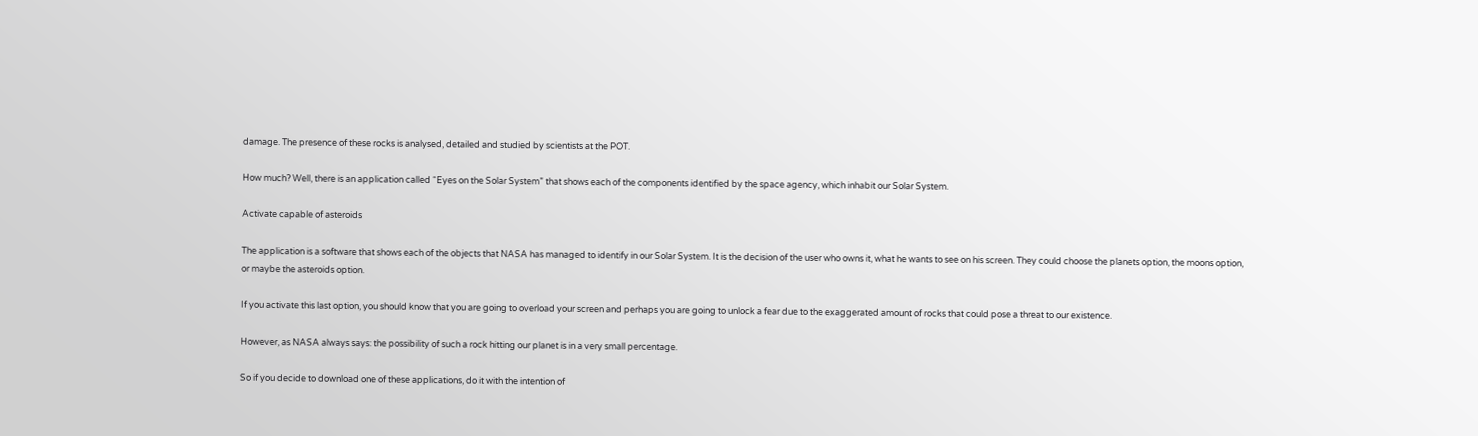damage. The presence of these rocks is analysed, detailed and studied by scientists at the POT.

How much? Well, there is an application called “Eyes on the Solar System” that shows each of the components identified by the space agency, which inhabit our Solar System.

Activate capable of asteroids

The application is a software that shows each of the objects that NASA has managed to identify in our Solar System. It is the decision of the user who owns it, what he wants to see on his screen. They could choose the planets option, the moons option, or maybe the asteroids option.

If you activate this last option, you should know that you are going to overload your screen and perhaps you are going to unlock a fear due to the exaggerated amount of rocks that could pose a threat to our existence.

However, as NASA always says: the possibility of such a rock hitting our planet is in a very small percentage.

So if you decide to download one of these applications, do it with the intention of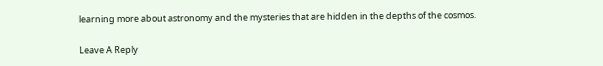learning more about astronomy and the mysteries that are hidden in the depths of the cosmos.

Leave A Reply